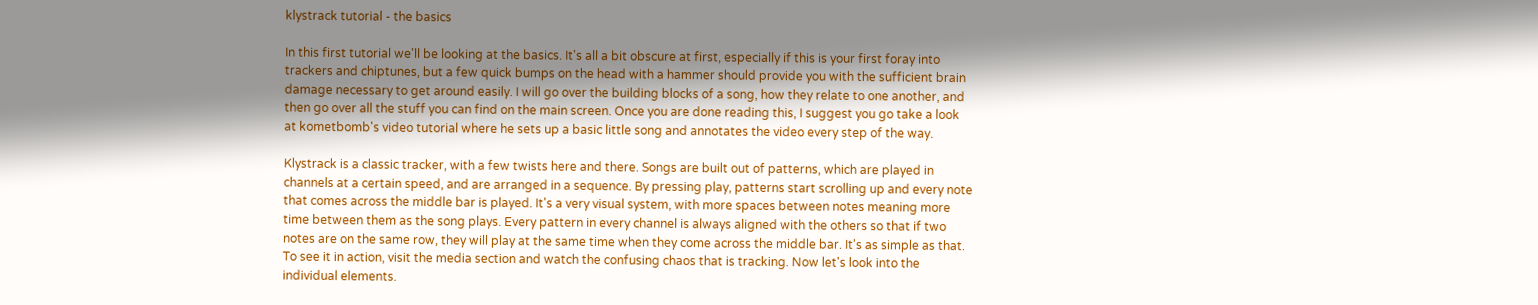klystrack tutorial - the basics

In this first tutorial we'll be looking at the basics. It's all a bit obscure at first, especially if this is your first foray into trackers and chiptunes, but a few quick bumps on the head with a hammer should provide you with the sufficient brain damage necessary to get around easily. I will go over the building blocks of a song, how they relate to one another, and then go over all the stuff you can find on the main screen. Once you are done reading this, I suggest you go take a look at kometbomb's video tutorial where he sets up a basic little song and annotates the video every step of the way.

Klystrack is a classic tracker, with a few twists here and there. Songs are built out of patterns, which are played in channels at a certain speed, and are arranged in a sequence. By pressing play, patterns start scrolling up and every note that comes across the middle bar is played. It's a very visual system, with more spaces between notes meaning more time between them as the song plays. Every pattern in every channel is always aligned with the others so that if two notes are on the same row, they will play at the same time when they come across the middle bar. It's as simple as that. To see it in action, visit the media section and watch the confusing chaos that is tracking. Now let's look into the individual elements.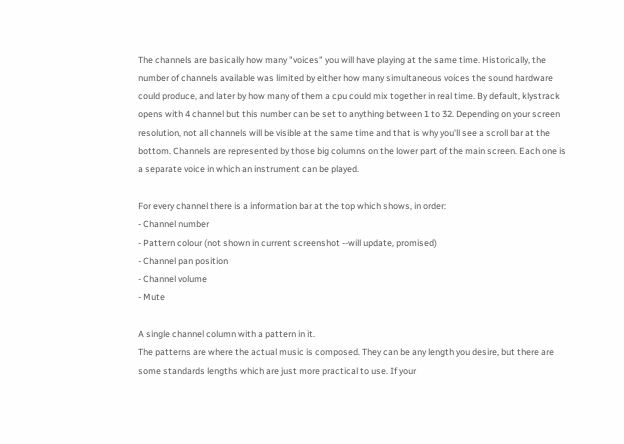The channels are basically how many "voices" you will have playing at the same time. Historically, the number of channels available was limited by either how many simultaneous voices the sound hardware could produce, and later by how many of them a cpu could mix together in real time. By default, klystrack opens with 4 channel but this number can be set to anything between 1 to 32. Depending on your screen resolution, not all channels will be visible at the same time and that is why you'll see a scroll bar at the bottom. Channels are represented by those big columns on the lower part of the main screen. Each one is a separate voice in which an instrument can be played.

For every channel there is a information bar at the top which shows, in order:
- Channel number
- Pattern colour (not shown in current screenshot --will update, promised)
- Channel pan position
- Channel volume
- Mute

A single channel column with a pattern in it.
The patterns are where the actual music is composed. They can be any length you desire, but there are some standards lengths which are just more practical to use. If your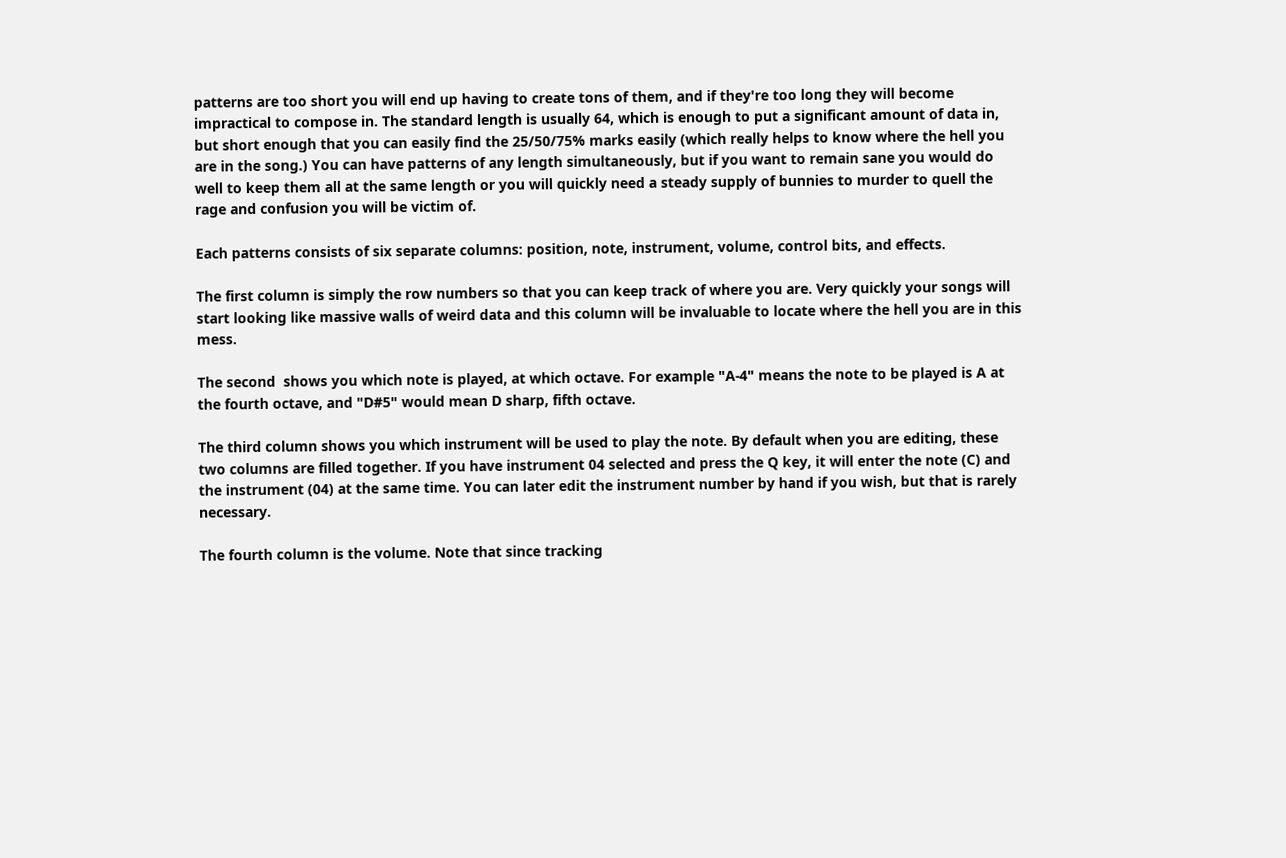patterns are too short you will end up having to create tons of them, and if they're too long they will become impractical to compose in. The standard length is usually 64, which is enough to put a significant amount of data in, but short enough that you can easily find the 25/50/75% marks easily (which really helps to know where the hell you are in the song.) You can have patterns of any length simultaneously, but if you want to remain sane you would do well to keep them all at the same length or you will quickly need a steady supply of bunnies to murder to quell the rage and confusion you will be victim of.

Each patterns consists of six separate columns: position, note, instrument, volume, control bits, and effects.

The first column is simply the row numbers so that you can keep track of where you are. Very quickly your songs will start looking like massive walls of weird data and this column will be invaluable to locate where the hell you are in this mess.

The second  shows you which note is played, at which octave. For example "A-4" means the note to be played is A at the fourth octave, and "D#5" would mean D sharp, fifth octave.

The third column shows you which instrument will be used to play the note. By default when you are editing, these two columns are filled together. If you have instrument 04 selected and press the Q key, it will enter the note (C) and the instrument (04) at the same time. You can later edit the instrument number by hand if you wish, but that is rarely necessary.

The fourth column is the volume. Note that since tracking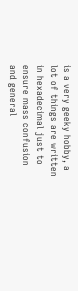is a very geeky hobby, a lot of things are written in hexadecimal just to ensure mass confusion and general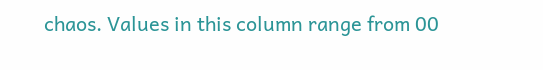chaos. Values in this column range from 00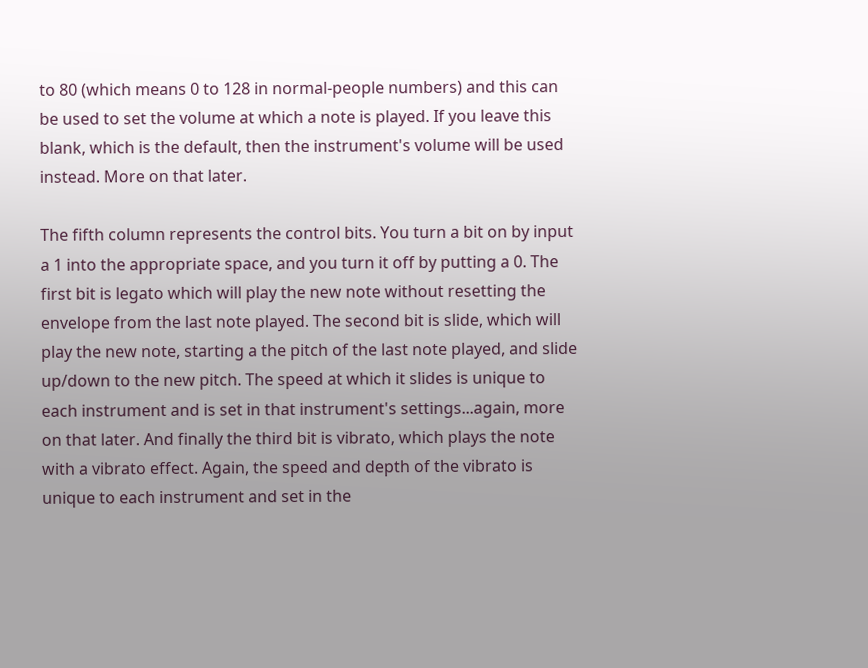to 80 (which means 0 to 128 in normal-people numbers) and this can be used to set the volume at which a note is played. If you leave this blank, which is the default, then the instrument's volume will be used instead. More on that later.

The fifth column represents the control bits. You turn a bit on by input a 1 into the appropriate space, and you turn it off by putting a 0. The first bit is legato which will play the new note without resetting the envelope from the last note played. The second bit is slide, which will play the new note, starting a the pitch of the last note played, and slide up/down to the new pitch. The speed at which it slides is unique to each instrument and is set in that instrument's settings...again, more on that later. And finally the third bit is vibrato, which plays the note with a vibrato effect. Again, the speed and depth of the vibrato is unique to each instrument and set in the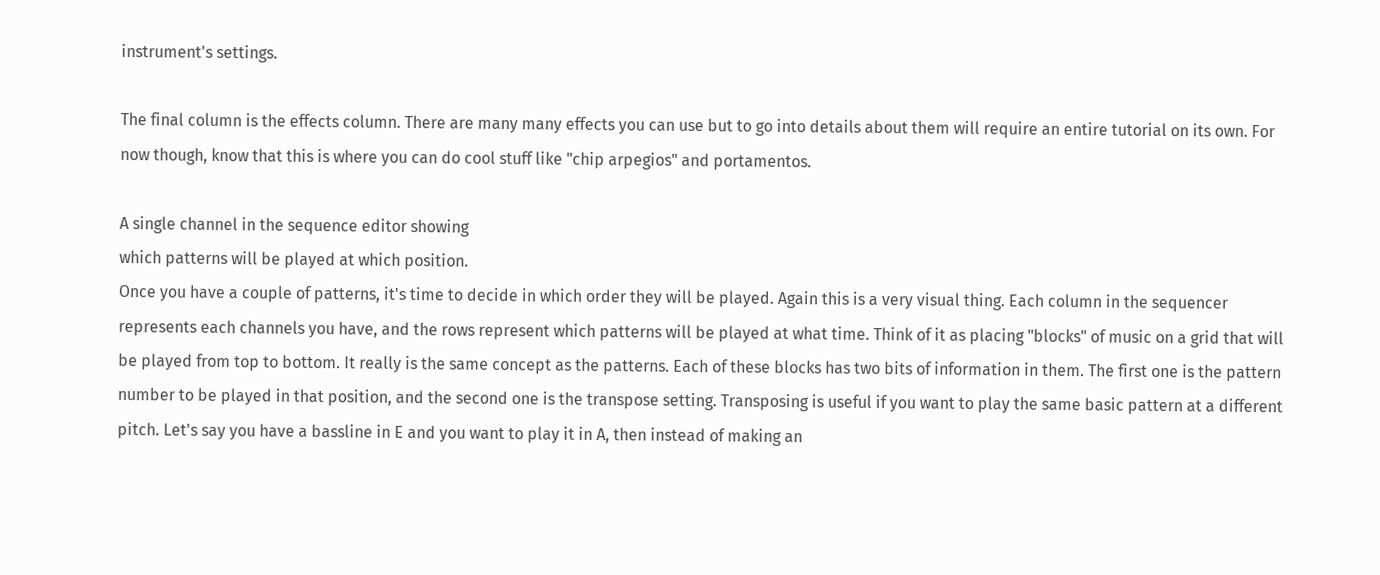instrument's settings.

The final column is the effects column. There are many many effects you can use but to go into details about them will require an entire tutorial on its own. For now though, know that this is where you can do cool stuff like "chip arpegios" and portamentos.

A single channel in the sequence editor showing
which patterns will be played at which position.
Once you have a couple of patterns, it's time to decide in which order they will be played. Again this is a very visual thing. Each column in the sequencer represents each channels you have, and the rows represent which patterns will be played at what time. Think of it as placing "blocks" of music on a grid that will be played from top to bottom. It really is the same concept as the patterns. Each of these blocks has two bits of information in them. The first one is the pattern number to be played in that position, and the second one is the transpose setting. Transposing is useful if you want to play the same basic pattern at a different pitch. Let's say you have a bassline in E and you want to play it in A, then instead of making an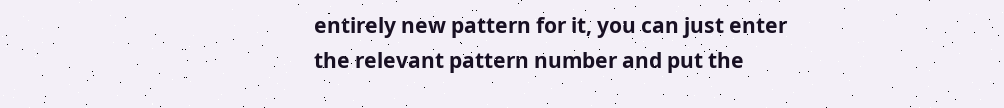entirely new pattern for it, you can just enter the relevant pattern number and put the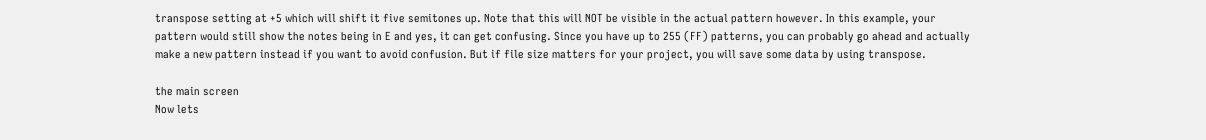transpose setting at +5 which will shift it five semitones up. Note that this will NOT be visible in the actual pattern however. In this example, your pattern would still show the notes being in E and yes, it can get confusing. Since you have up to 255 (FF) patterns, you can probably go ahead and actually make a new pattern instead if you want to avoid confusion. But if file size matters for your project, you will save some data by using transpose.

the main screen
Now lets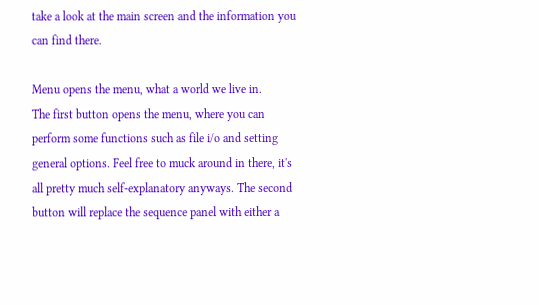take a look at the main screen and the information you can find there.

Menu opens the menu, what a world we live in.
The first button opens the menu, where you can perform some functions such as file i/o and setting general options. Feel free to muck around in there, it's all pretty much self-explanatory anyways. The second button will replace the sequence panel with either a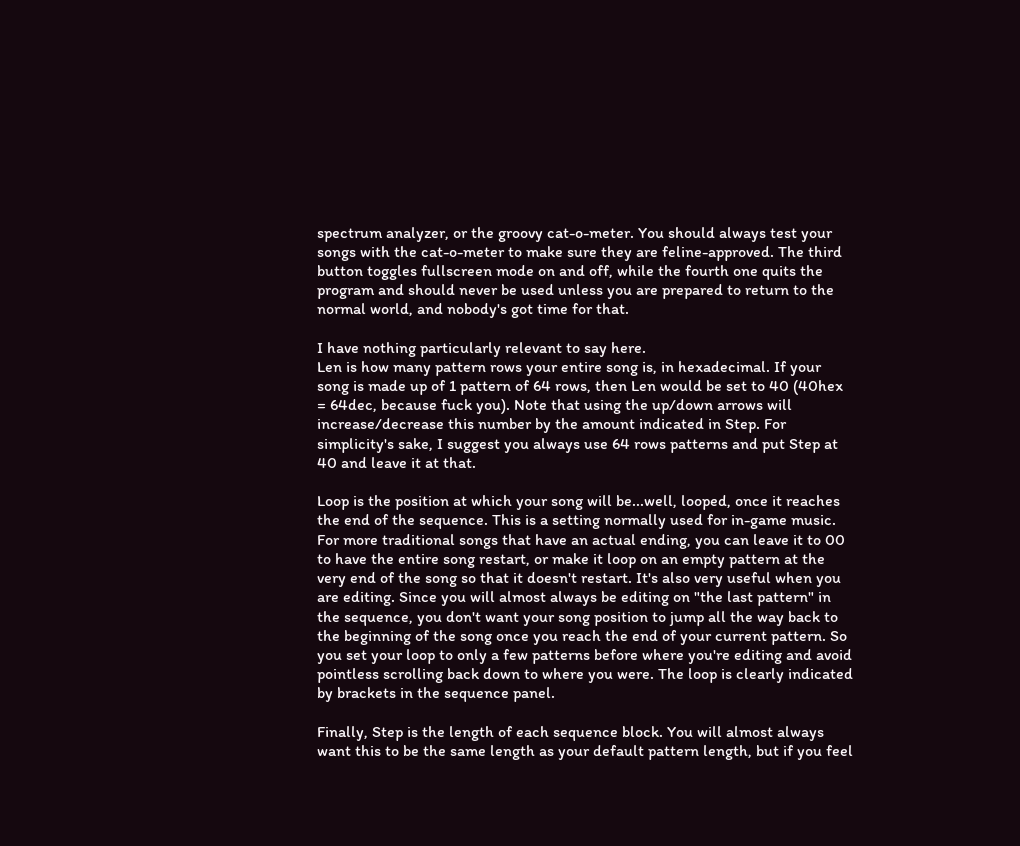spectrum analyzer, or the groovy cat-o-meter. You should always test your songs with the cat-o-meter to make sure they are feline-approved. The third button toggles fullscreen mode on and off, while the fourth one quits the program and should never be used unless you are prepared to return to the normal world, and nobody's got time for that.

I have nothing particularly relevant to say here.
Len is how many pattern rows your entire song is, in hexadecimal. If your song is made up of 1 pattern of 64 rows, then Len would be set to 40 (40hex = 64dec, because fuck you). Note that using the up/down arrows will increase/decrease this number by the amount indicated in Step. For simplicity's sake, I suggest you always use 64 rows patterns and put Step at 40 and leave it at that.

Loop is the position at which your song will be...well, looped, once it reaches the end of the sequence. This is a setting normally used for in-game music. For more traditional songs that have an actual ending, you can leave it to 00 to have the entire song restart, or make it loop on an empty pattern at the very end of the song so that it doesn't restart. It's also very useful when you are editing. Since you will almost always be editing on "the last pattern" in the sequence, you don't want your song position to jump all the way back to the beginning of the song once you reach the end of your current pattern. So you set your loop to only a few patterns before where you're editing and avoid pointless scrolling back down to where you were. The loop is clearly indicated by brackets in the sequence panel.

Finally, Step is the length of each sequence block. You will almost always want this to be the same length as your default pattern length, but if you feel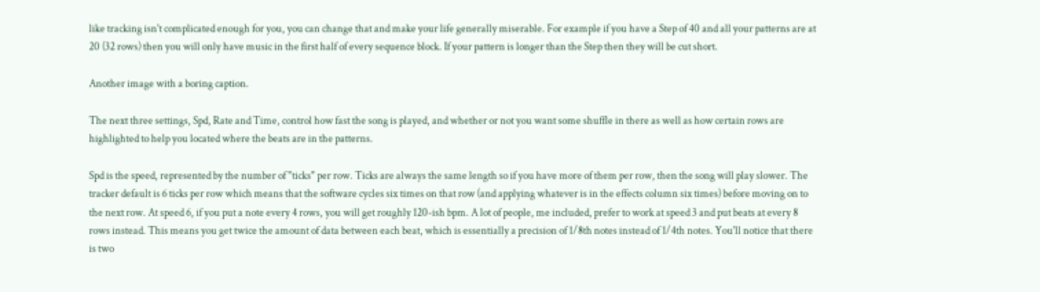like tracking isn't complicated enough for you, you can change that and make your life generally miserable. For example if you have a Step of 40 and all your patterns are at 20 (32 rows) then you will only have music in the first half of every sequence block. If your pattern is longer than the Step then they will be cut short.

Another image with a boring caption.

The next three settings, Spd, Rate and Time, control how fast the song is played, and whether or not you want some shuffle in there as well as how certain rows are highlighted to help you located where the beats are in the patterns.

Spd is the speed, represented by the number of "ticks" per row. Ticks are always the same length so if you have more of them per row, then the song will play slower. The tracker default is 6 ticks per row which means that the software cycles six times on that row (and applying whatever is in the effects column six times) before moving on to the next row. At speed 6, if you put a note every 4 rows, you will get roughly 120-ish bpm. A lot of people, me included, prefer to work at speed 3 and put beats at every 8 rows instead. This means you get twice the amount of data between each beat, which is essentially a precision of 1/8th notes instead of 1/4th notes. You'll notice that there is two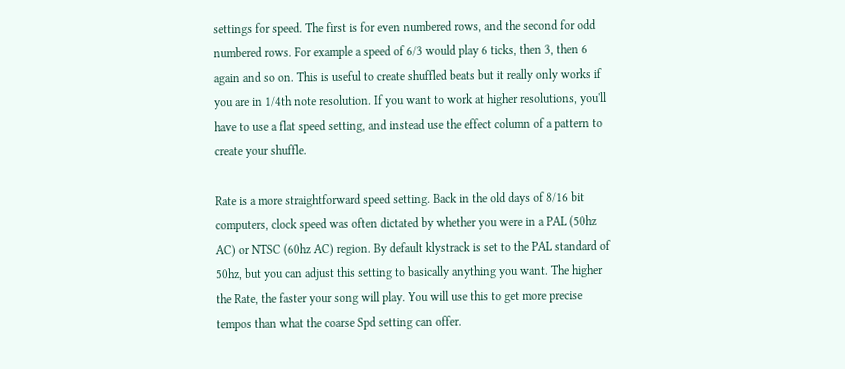settings for speed. The first is for even numbered rows, and the second for odd numbered rows. For example a speed of 6/3 would play 6 ticks, then 3, then 6 again and so on. This is useful to create shuffled beats but it really only works if you are in 1/4th note resolution. If you want to work at higher resolutions, you'll have to use a flat speed setting, and instead use the effect column of a pattern to create your shuffle.

Rate is a more straightforward speed setting. Back in the old days of 8/16 bit computers, clock speed was often dictated by whether you were in a PAL (50hz AC) or NTSC (60hz AC) region. By default klystrack is set to the PAL standard of 50hz, but you can adjust this setting to basically anything you want. The higher the Rate, the faster your song will play. You will use this to get more precise tempos than what the coarse Spd setting can offer.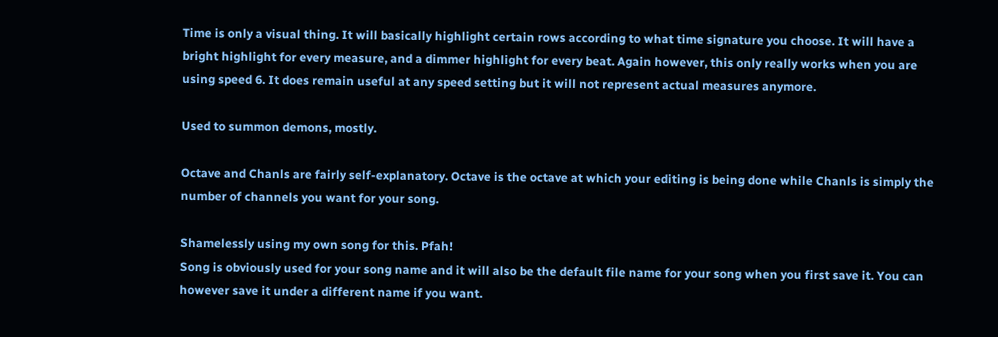Time is only a visual thing. It will basically highlight certain rows according to what time signature you choose. It will have a bright highlight for every measure, and a dimmer highlight for every beat. Again however, this only really works when you are using speed 6. It does remain useful at any speed setting but it will not represent actual measures anymore.

Used to summon demons, mostly.

Octave and Chanls are fairly self-explanatory. Octave is the octave at which your editing is being done while Chanls is simply the number of channels you want for your song.

Shamelessly using my own song for this. Pfah!
Song is obviously used for your song name and it will also be the default file name for your song when you first save it. You can however save it under a different name if you want.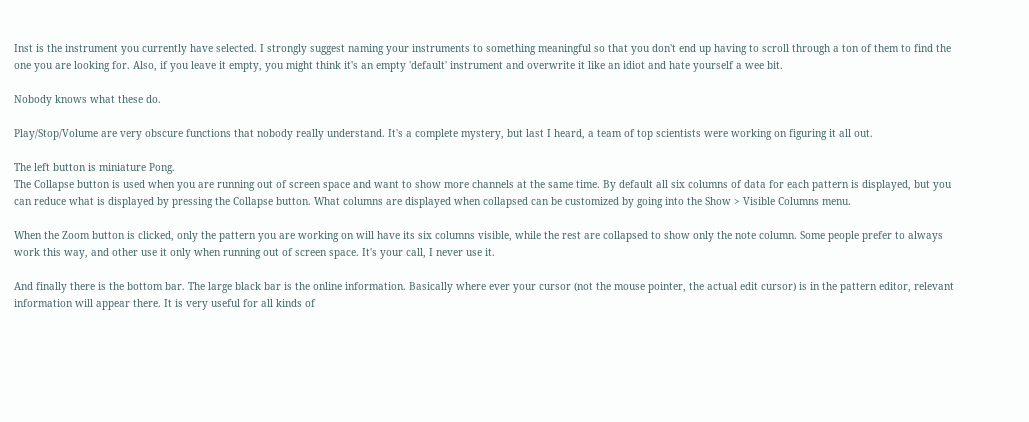Inst is the instrument you currently have selected. I strongly suggest naming your instruments to something meaningful so that you don't end up having to scroll through a ton of them to find the one you are looking for. Also, if you leave it empty, you might think it's an empty 'default' instrument and overwrite it like an idiot and hate yourself a wee bit.

Nobody knows what these do.

Play/Stop/Volume are very obscure functions that nobody really understand. It's a complete mystery, but last I heard, a team of top scientists were working on figuring it all out.

The left button is miniature Pong.
The Collapse button is used when you are running out of screen space and want to show more channels at the same time. By default all six columns of data for each pattern is displayed, but you can reduce what is displayed by pressing the Collapse button. What columns are displayed when collapsed can be customized by going into the Show > Visible Columns menu.

When the Zoom button is clicked, only the pattern you are working on will have its six columns visible, while the rest are collapsed to show only the note column. Some people prefer to always work this way, and other use it only when running out of screen space. It's your call, I never use it.

And finally there is the bottom bar. The large black bar is the online information. Basically where ever your cursor (not the mouse pointer, the actual edit cursor) is in the pattern editor, relevant information will appear there. It is very useful for all kinds of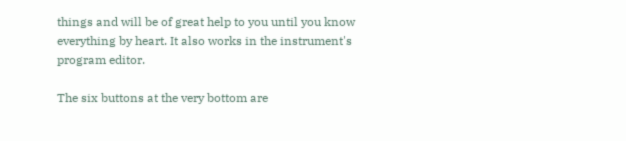things and will be of great help to you until you know everything by heart. It also works in the instrument's program editor.

The six buttons at the very bottom are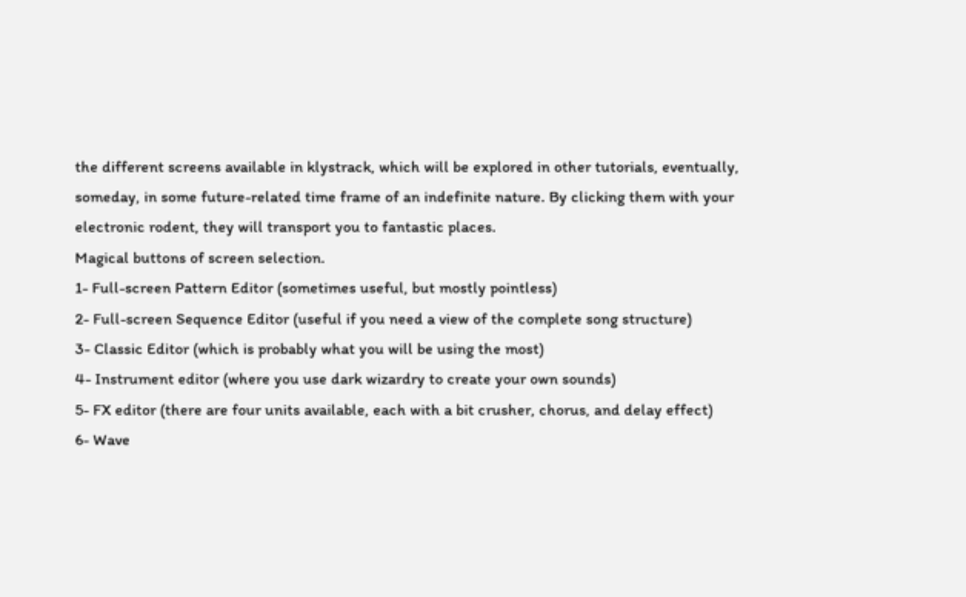the different screens available in klystrack, which will be explored in other tutorials, eventually, someday, in some future-related time frame of an indefinite nature. By clicking them with your electronic rodent, they will transport you to fantastic places.
Magical buttons of screen selection.
1- Full-screen Pattern Editor (sometimes useful, but mostly pointless)
2- Full-screen Sequence Editor (useful if you need a view of the complete song structure)
3- Classic Editor (which is probably what you will be using the most)
4- Instrument editor (where you use dark wizardry to create your own sounds)
5- FX editor (there are four units available, each with a bit crusher, chorus, and delay effect)
6- Wave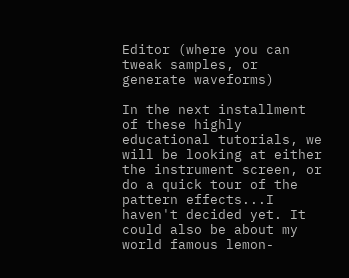Editor (where you can tweak samples, or generate waveforms)

In the next installment of these highly educational tutorials, we will be looking at either the instrument screen, or do a quick tour of the pattern effects...I haven't decided yet. It could also be about my world famous lemon-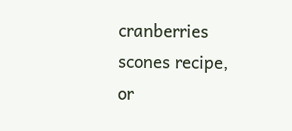cranberries scones recipe, or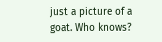just a picture of a goat. Who knows?